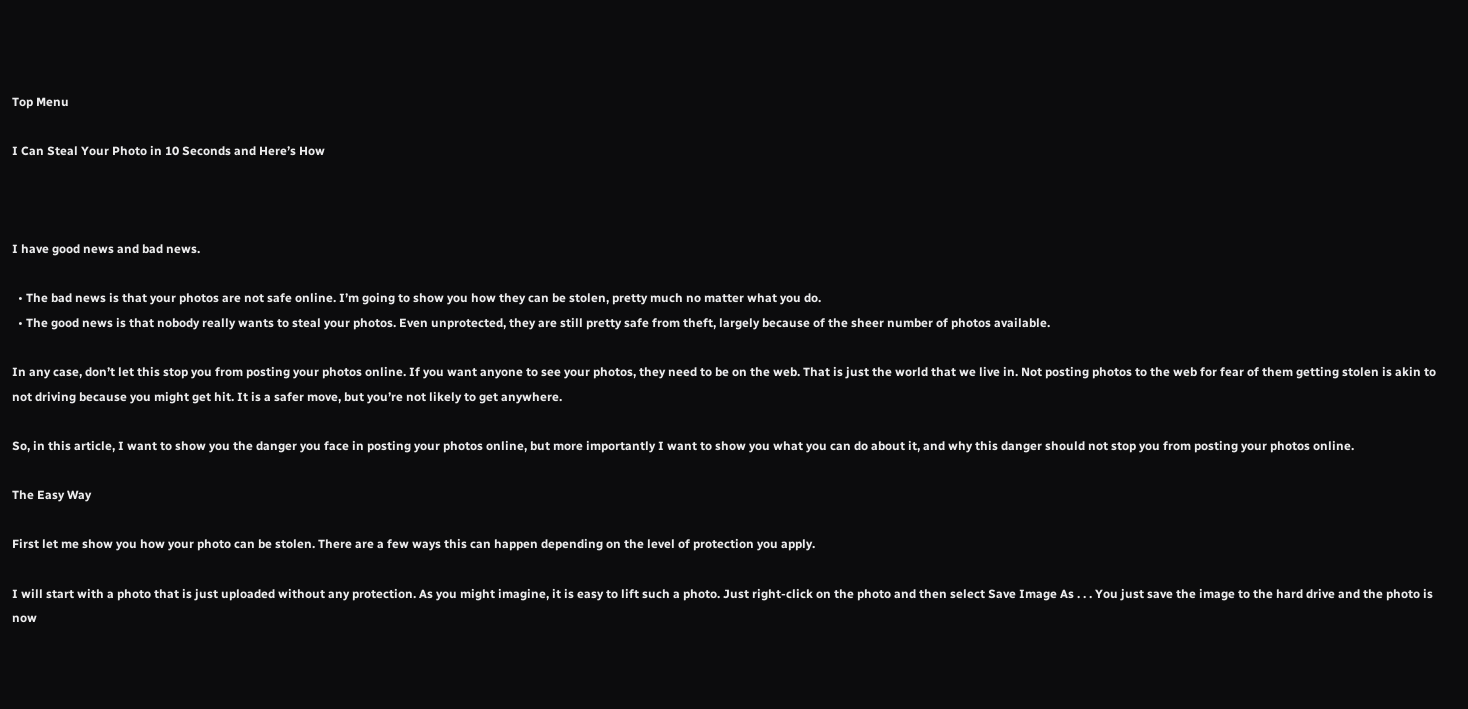Top Menu

I Can Steal Your Photo in 10 Seconds and Here’s How



I have good news and bad news.

  • The bad news is that your photos are not safe online. I’m going to show you how they can be stolen, pretty much no matter what you do.
  • The good news is that nobody really wants to steal your photos. Even unprotected, they are still pretty safe from theft, largely because of the sheer number of photos available.

In any case, don’t let this stop you from posting your photos online. If you want anyone to see your photos, they need to be on the web. That is just the world that we live in. Not posting photos to the web for fear of them getting stolen is akin to not driving because you might get hit. It is a safer move, but you’re not likely to get anywhere.

So, in this article, I want to show you the danger you face in posting your photos online, but more importantly I want to show you what you can do about it, and why this danger should not stop you from posting your photos online.

The Easy Way

First let me show you how your photo can be stolen. There are a few ways this can happen depending on the level of protection you apply.

I will start with a photo that is just uploaded without any protection. As you might imagine, it is easy to lift such a photo. Just right-click on the photo and then select Save Image As . . . You just save the image to the hard drive and the photo is now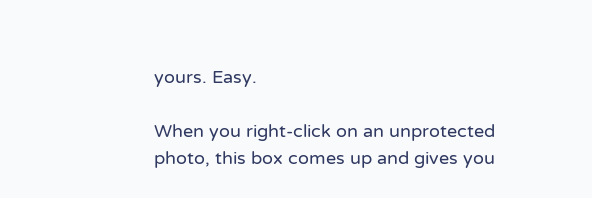yours. Easy.

When you right-click on an unprotected photo, this box comes up and gives you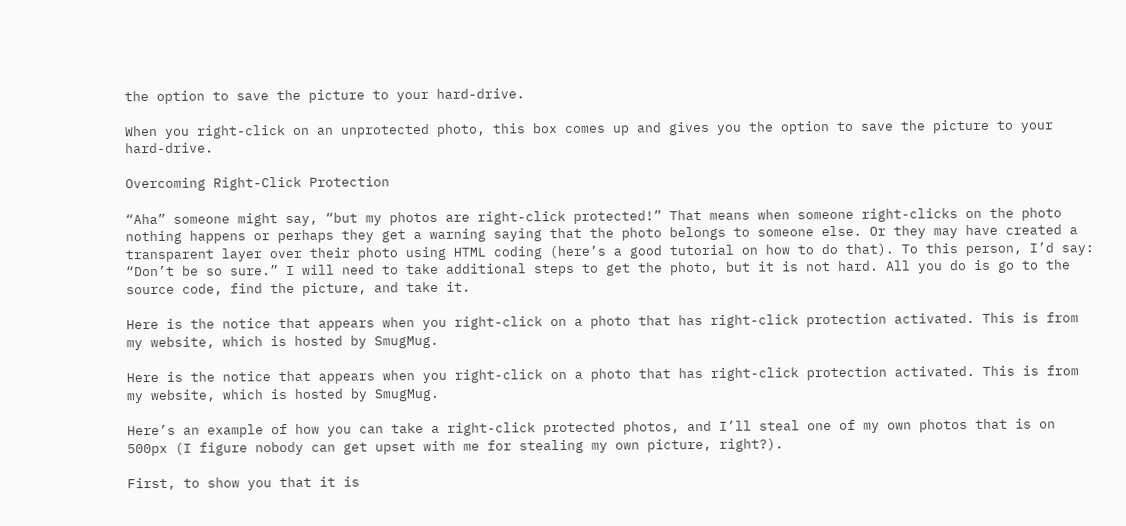the option to save the picture to your hard-drive.

When you right-click on an unprotected photo, this box comes up and gives you the option to save the picture to your hard-drive.

Overcoming Right-Click Protection

“Aha” someone might say, “but my photos are right-click protected!” That means when someone right-clicks on the photo nothing happens or perhaps they get a warning saying that the photo belongs to someone else. Or they may have created a transparent layer over their photo using HTML coding (here’s a good tutorial on how to do that). To this person, I’d say: “Don’t be so sure.” I will need to take additional steps to get the photo, but it is not hard. All you do is go to the source code, find the picture, and take it.

Here is the notice that appears when you right-click on a photo that has right-click protection activated. This is from my website, which is hosted by SmugMug.

Here is the notice that appears when you right-click on a photo that has right-click protection activated. This is from my website, which is hosted by SmugMug.

Here’s an example of how you can take a right-click protected photos, and I’ll steal one of my own photos that is on 500px (I figure nobody can get upset with me for stealing my own picture, right?).

First, to show you that it is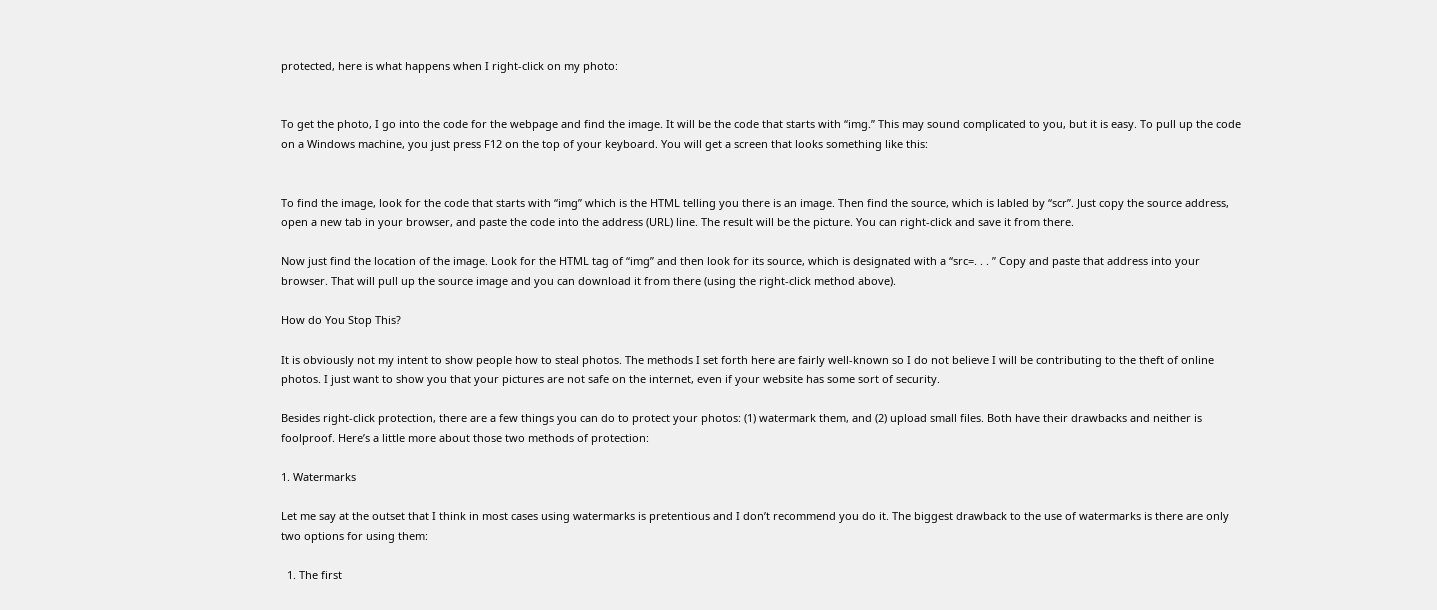protected, here is what happens when I right-click on my photo:


To get the photo, I go into the code for the webpage and find the image. It will be the code that starts with “img.” This may sound complicated to you, but it is easy. To pull up the code on a Windows machine, you just press F12 on the top of your keyboard. You will get a screen that looks something like this:


To find the image, look for the code that starts with “img” which is the HTML telling you there is an image. Then find the source, which is labled by “scr”. Just copy the source address, open a new tab in your browser, and paste the code into the address (URL) line. The result will be the picture. You can right-click and save it from there.

Now just find the location of the image. Look for the HTML tag of “img” and then look for its source, which is designated with a “src=. . . ” Copy and paste that address into your browser. That will pull up the source image and you can download it from there (using the right-click method above).

How do You Stop This?

It is obviously not my intent to show people how to steal photos. The methods I set forth here are fairly well-known so I do not believe I will be contributing to the theft of online photos. I just want to show you that your pictures are not safe on the internet, even if your website has some sort of security.

Besides right-click protection, there are a few things you can do to protect your photos: (1) watermark them, and (2) upload small files. Both have their drawbacks and neither is foolproof. Here’s a little more about those two methods of protection:

1. Watermarks

Let me say at the outset that I think in most cases using watermarks is pretentious and I don’t recommend you do it. The biggest drawback to the use of watermarks is there are only two options for using them:

  1. The first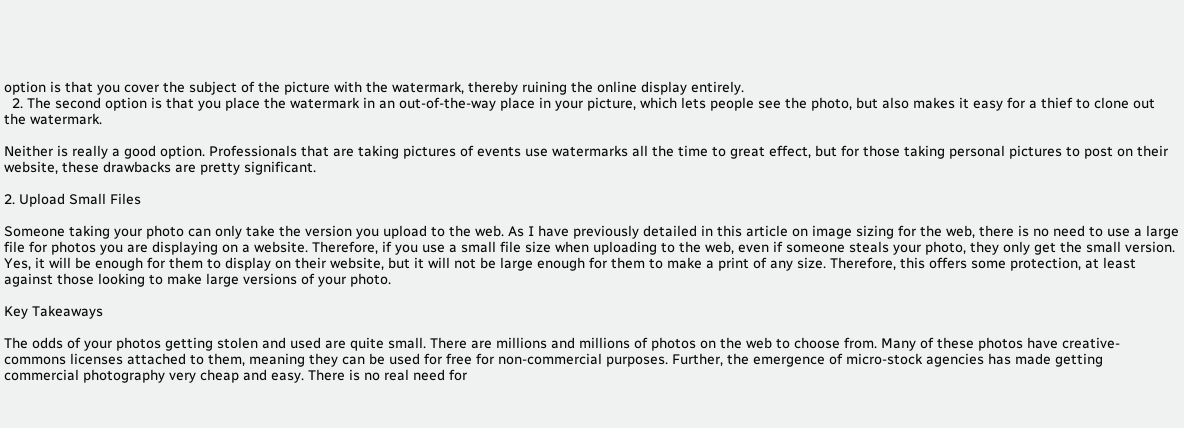option is that you cover the subject of the picture with the watermark, thereby ruining the online display entirely.
  2. The second option is that you place the watermark in an out-of-the-way place in your picture, which lets people see the photo, but also makes it easy for a thief to clone out the watermark.

Neither is really a good option. Professionals that are taking pictures of events use watermarks all the time to great effect, but for those taking personal pictures to post on their website, these drawbacks are pretty significant.

2. Upload Small Files

Someone taking your photo can only take the version you upload to the web. As I have previously detailed in this article on image sizing for the web, there is no need to use a large file for photos you are displaying on a website. Therefore, if you use a small file size when uploading to the web, even if someone steals your photo, they only get the small version. Yes, it will be enough for them to display on their website, but it will not be large enough for them to make a print of any size. Therefore, this offers some protection, at least against those looking to make large versions of your photo.

Key Takeaways

The odds of your photos getting stolen and used are quite small. There are millions and millions of photos on the web to choose from. Many of these photos have creative-commons licenses attached to them, meaning they can be used for free for non-commercial purposes. Further, the emergence of micro-stock agencies has made getting commercial photography very cheap and easy. There is no real need for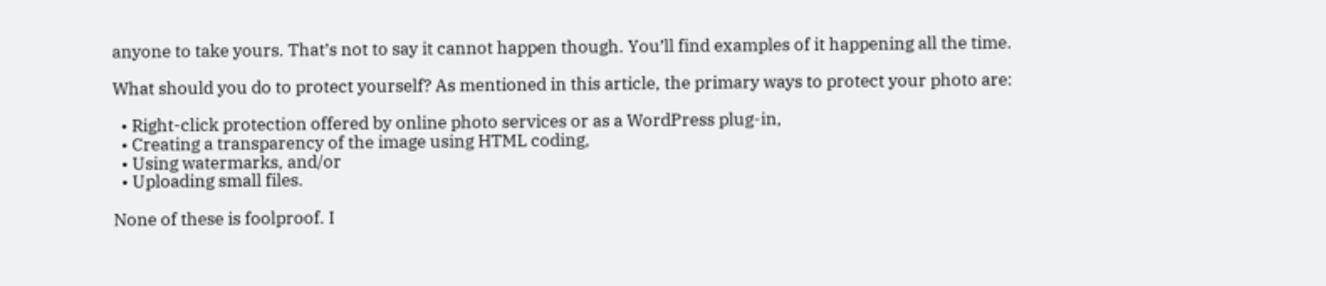anyone to take yours. That’s not to say it cannot happen though. You’ll find examples of it happening all the time.

What should you do to protect yourself? As mentioned in this article, the primary ways to protect your photo are:

  • Right-click protection offered by online photo services or as a WordPress plug-in,
  • Creating a transparency of the image using HTML coding,
  • Using watermarks, and/or
  • Uploading small files.

None of these is foolproof. I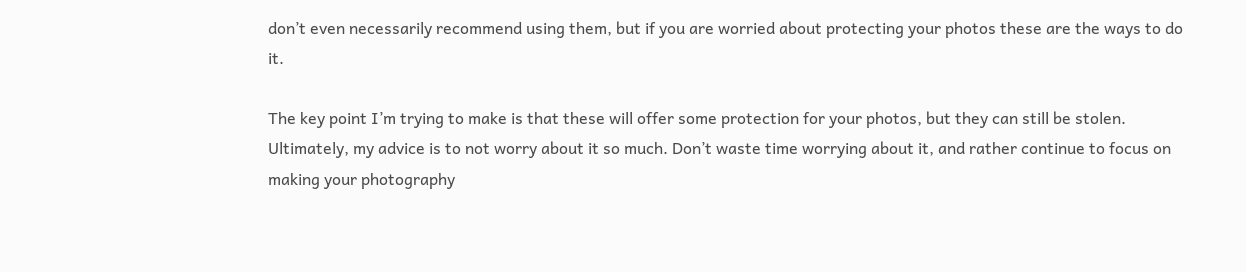don’t even necessarily recommend using them, but if you are worried about protecting your photos these are the ways to do it.

The key point I’m trying to make is that these will offer some protection for your photos, but they can still be stolen. Ultimately, my advice is to not worry about it so much. Don’t waste time worrying about it, and rather continue to focus on making your photography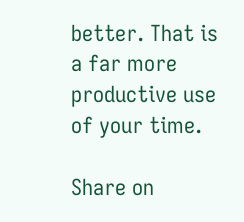better. That is a far more productive use of your time.

Share on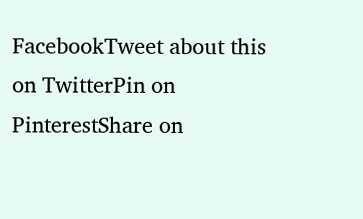FacebookTweet about this on TwitterPin on PinterestShare on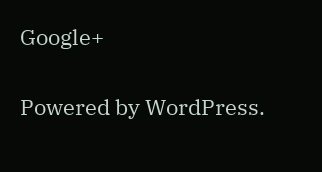Google+

Powered by WordPress.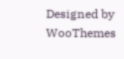Designed by WooThemes